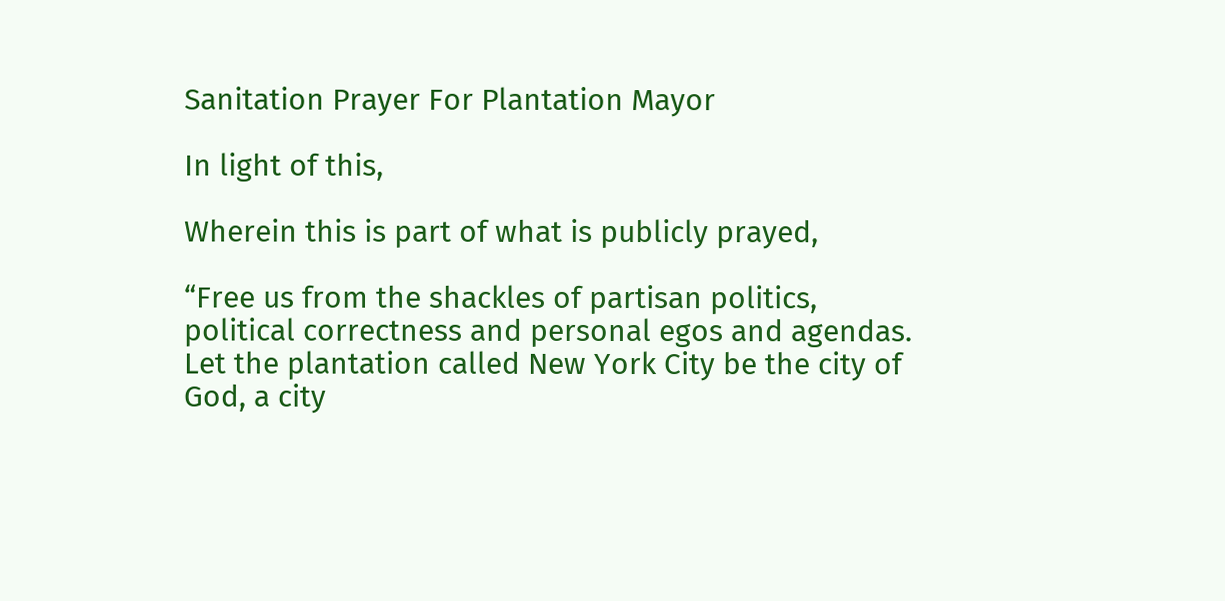Sanitation Prayer For Plantation Mayor

In light of this,

Wherein this is part of what is publicly prayed,

“Free us from the shackles of partisan politics, political correctness and personal egos and agendas. Let the plantation called New York City be the city of God, a city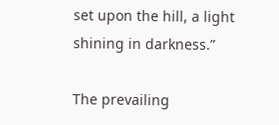set upon the hill, a light shining in darkness.”

The prevailing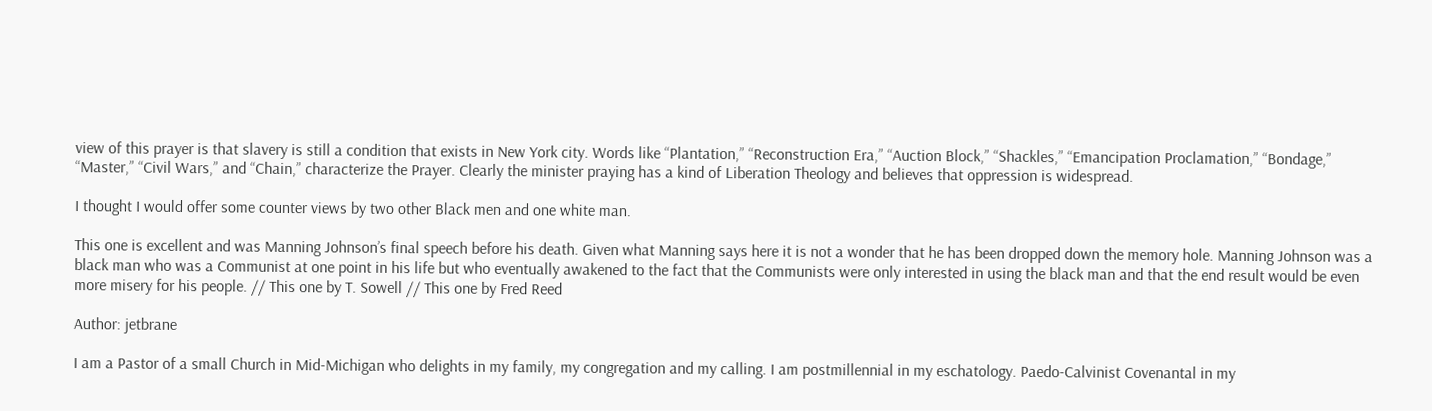view of this prayer is that slavery is still a condition that exists in New York city. Words like “Plantation,” “Reconstruction Era,” “Auction Block,” “Shackles,” “Emancipation Proclamation,” “Bondage,” “Master,” “Civil Wars,” and “Chain,” characterize the Prayer. Clearly the minister praying has a kind of Liberation Theology and believes that oppression is widespread.

I thought I would offer some counter views by two other Black men and one white man.

This one is excellent and was Manning Johnson’s final speech before his death. Given what Manning says here it is not a wonder that he has been dropped down the memory hole. Manning Johnson was a black man who was a Communist at one point in his life but who eventually awakened to the fact that the Communists were only interested in using the black man and that the end result would be even more misery for his people. // This one by T. Sowell // This one by Fred Reed

Author: jetbrane

I am a Pastor of a small Church in Mid-Michigan who delights in my family, my congregation and my calling. I am postmillennial in my eschatology. Paedo-Calvinist Covenantal in my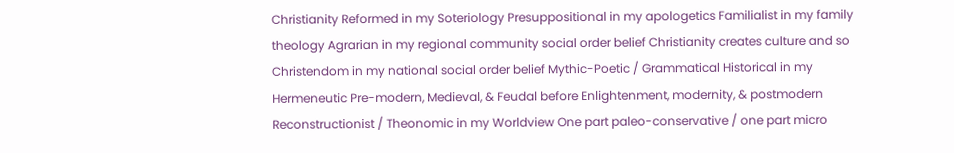Christianity Reformed in my Soteriology Presuppositional in my apologetics Familialist in my family theology Agrarian in my regional community social order belief Christianity creates culture and so Christendom in my national social order belief Mythic-Poetic / Grammatical Historical in my Hermeneutic Pre-modern, Medieval, & Feudal before Enlightenment, modernity, & postmodern Reconstructionist / Theonomic in my Worldview One part paleo-conservative / one part micro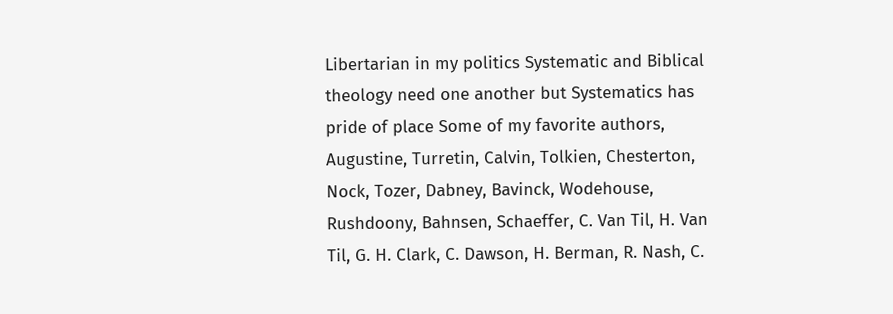Libertarian in my politics Systematic and Biblical theology need one another but Systematics has pride of place Some of my favorite authors, Augustine, Turretin, Calvin, Tolkien, Chesterton, Nock, Tozer, Dabney, Bavinck, Wodehouse, Rushdoony, Bahnsen, Schaeffer, C. Van Til, H. Van Til, G. H. Clark, C. Dawson, H. Berman, R. Nash, C.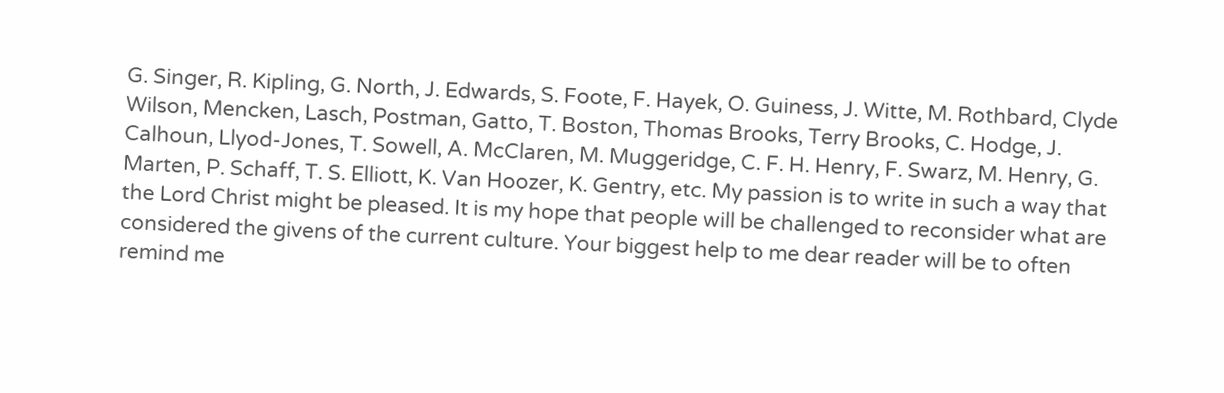G. Singer, R. Kipling, G. North, J. Edwards, S. Foote, F. Hayek, O. Guiness, J. Witte, M. Rothbard, Clyde Wilson, Mencken, Lasch, Postman, Gatto, T. Boston, Thomas Brooks, Terry Brooks, C. Hodge, J. Calhoun, Llyod-Jones, T. Sowell, A. McClaren, M. Muggeridge, C. F. H. Henry, F. Swarz, M. Henry, G. Marten, P. Schaff, T. S. Elliott, K. Van Hoozer, K. Gentry, etc. My passion is to write in such a way that the Lord Christ might be pleased. It is my hope that people will be challenged to reconsider what are considered the givens of the current culture. Your biggest help to me dear reader will be to often remind me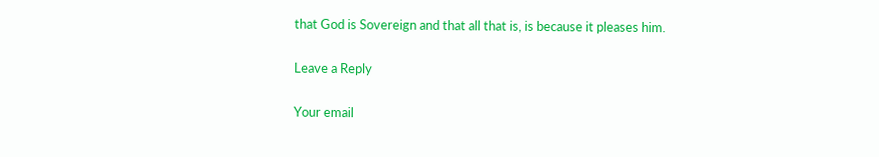that God is Sovereign and that all that is, is because it pleases him.

Leave a Reply

Your email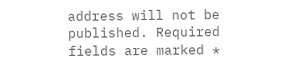address will not be published. Required fields are marked *